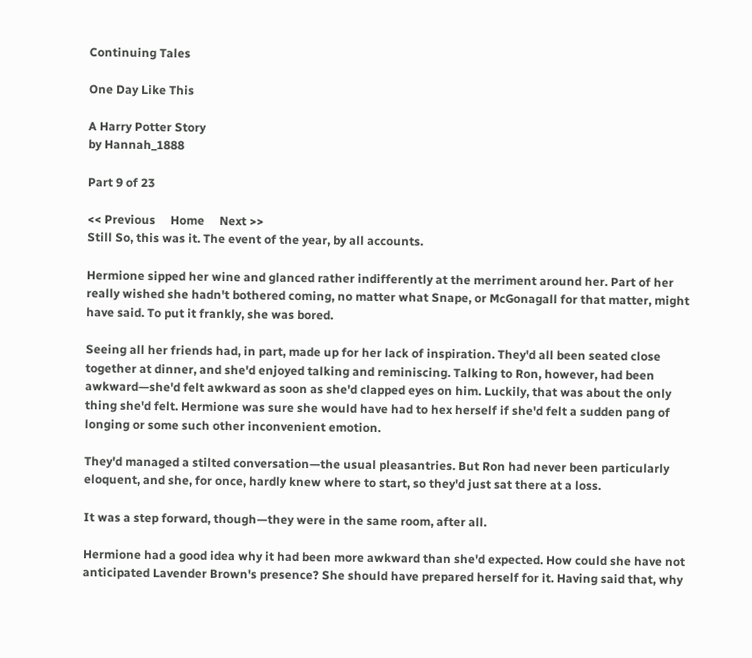Continuing Tales

One Day Like This

A Harry Potter Story
by Hannah_1888

Part 9 of 23

<< Previous     Home     Next >>
Still So, this was it. The event of the year, by all accounts.

Hermione sipped her wine and glanced rather indifferently at the merriment around her. Part of her really wished she hadn't bothered coming, no matter what Snape, or McGonagall for that matter, might have said. To put it frankly, she was bored.

Seeing all her friends had, in part, made up for her lack of inspiration. They'd all been seated close together at dinner, and she'd enjoyed talking and reminiscing. Talking to Ron, however, had been awkward—she'd felt awkward as soon as she'd clapped eyes on him. Luckily, that was about the only thing she'd felt. Hermione was sure she would have had to hex herself if she'd felt a sudden pang of longing or some such other inconvenient emotion.

They'd managed a stilted conversation—the usual pleasantries. But Ron had never been particularly eloquent, and she, for once, hardly knew where to start, so they'd just sat there at a loss.

It was a step forward, though—they were in the same room, after all.

Hermione had a good idea why it had been more awkward than she'd expected. How could she have not anticipated Lavender Brown's presence? She should have prepared herself for it. Having said that, why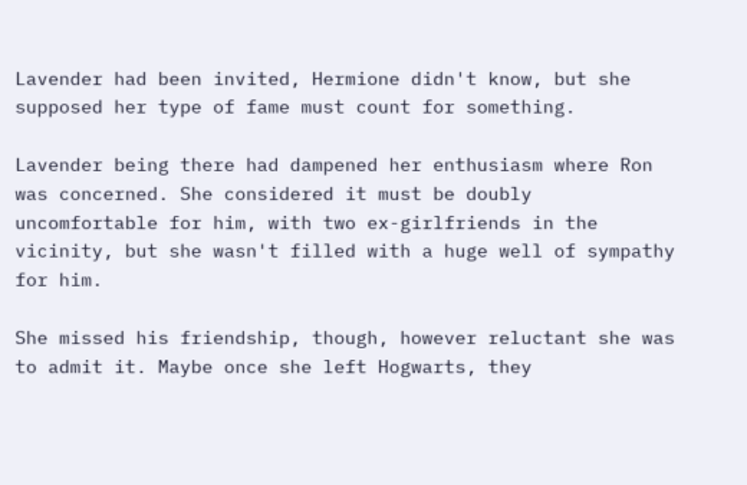Lavender had been invited, Hermione didn't know, but she supposed her type of fame must count for something.

Lavender being there had dampened her enthusiasm where Ron was concerned. She considered it must be doubly uncomfortable for him, with two ex-girlfriends in the vicinity, but she wasn't filled with a huge well of sympathy for him.

She missed his friendship, though, however reluctant she was to admit it. Maybe once she left Hogwarts, they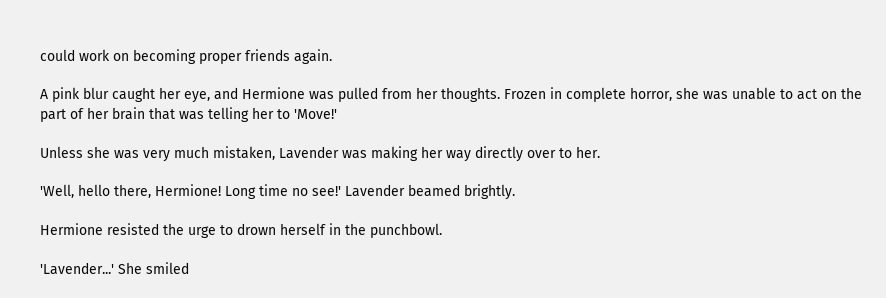could work on becoming proper friends again.

A pink blur caught her eye, and Hermione was pulled from her thoughts. Frozen in complete horror, she was unable to act on the part of her brain that was telling her to 'Move!'

Unless she was very much mistaken, Lavender was making her way directly over to her.

'Well, hello there, Hermione! Long time no see!' Lavender beamed brightly.

Hermione resisted the urge to drown herself in the punchbowl.

'Lavender...' She smiled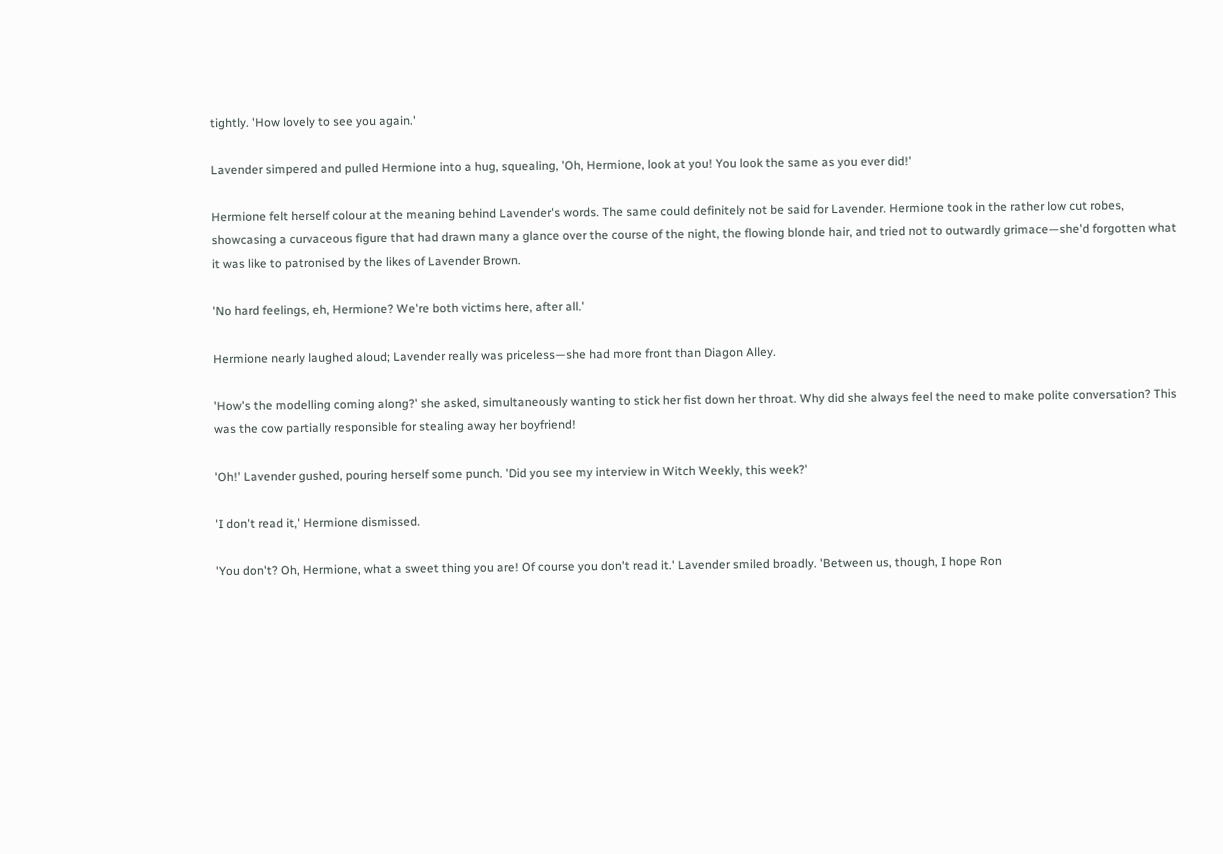tightly. 'How lovely to see you again.'

Lavender simpered and pulled Hermione into a hug, squealing, 'Oh, Hermione, look at you! You look the same as you ever did!'

Hermione felt herself colour at the meaning behind Lavender's words. The same could definitely not be said for Lavender. Hermione took in the rather low cut robes, showcasing a curvaceous figure that had drawn many a glance over the course of the night, the flowing blonde hair, and tried not to outwardly grimace—she'd forgotten what it was like to patronised by the likes of Lavender Brown.

'No hard feelings, eh, Hermione? We're both victims here, after all.'

Hermione nearly laughed aloud; Lavender really was priceless—she had more front than Diagon Alley.

'How's the modelling coming along?' she asked, simultaneously wanting to stick her fist down her throat. Why did she always feel the need to make polite conversation? This was the cow partially responsible for stealing away her boyfriend!

'Oh!' Lavender gushed, pouring herself some punch. 'Did you see my interview in Witch Weekly, this week?'

'I don't read it,' Hermione dismissed.

'You don't? Oh, Hermione, what a sweet thing you are! Of course you don't read it.' Lavender smiled broadly. 'Between us, though, I hope Ron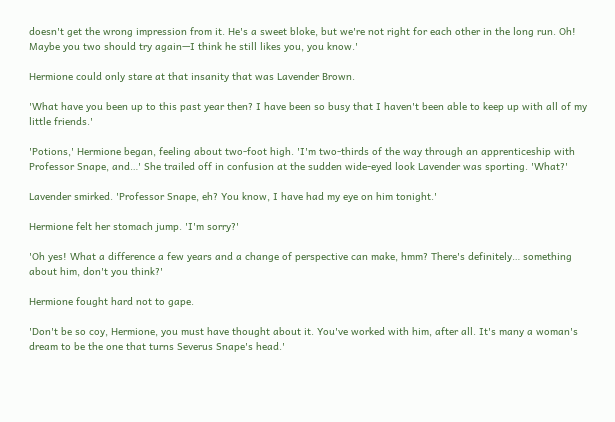doesn't get the wrong impression from it. He's a sweet bloke, but we're not right for each other in the long run. Oh! Maybe you two should try again—I think he still likes you, you know.'

Hermione could only stare at that insanity that was Lavender Brown.

'What have you been up to this past year then? I have been so busy that I haven't been able to keep up with all of my little friends.'

'Potions,' Hermione began, feeling about two-foot high. 'I'm two-thirds of the way through an apprenticeship with Professor Snape, and…' She trailed off in confusion at the sudden wide-eyed look Lavender was sporting. 'What?'

Lavender smirked. 'Professor Snape, eh? You know, I have had my eye on him tonight.'

Hermione felt her stomach jump. 'I'm sorry?'

'Oh yes! What a difference a few years and a change of perspective can make, hmm? There's definitely… something about him, don't you think?'

Hermione fought hard not to gape.

'Don't be so coy, Hermione, you must have thought about it. You've worked with him, after all. It's many a woman's dream to be the one that turns Severus Snape's head.'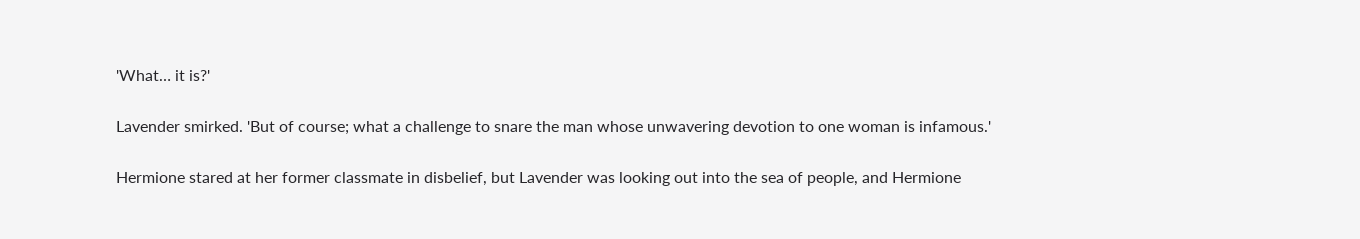'What… it is?'

Lavender smirked. 'But of course; what a challenge to snare the man whose unwavering devotion to one woman is infamous.'

Hermione stared at her former classmate in disbelief, but Lavender was looking out into the sea of people, and Hermione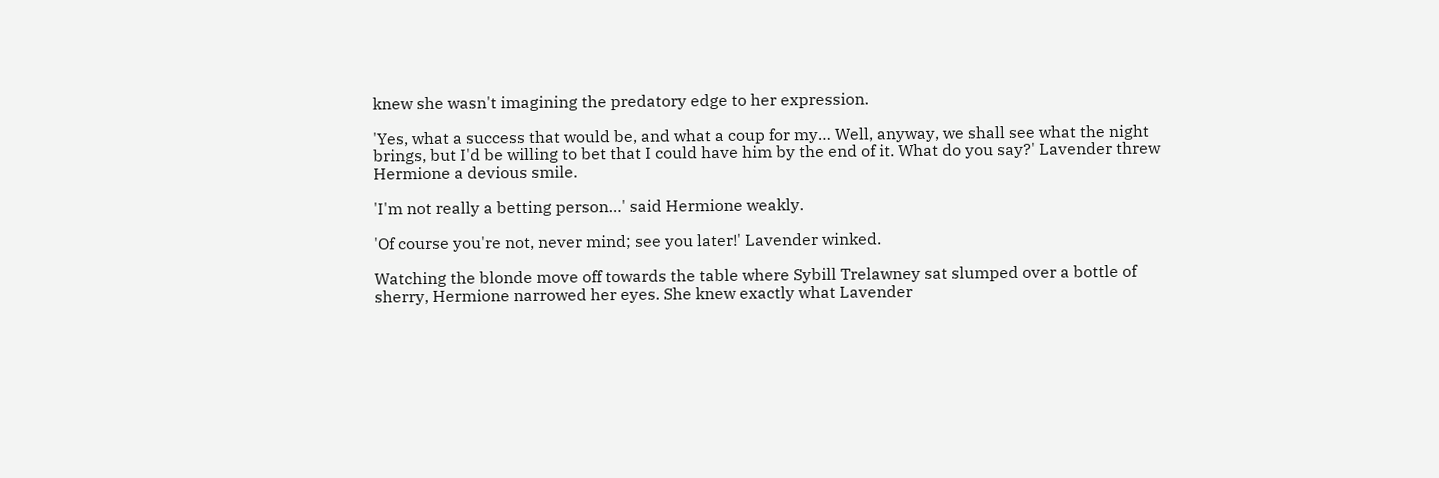knew she wasn't imagining the predatory edge to her expression.

'Yes, what a success that would be, and what a coup for my… Well, anyway, we shall see what the night brings, but I'd be willing to bet that I could have him by the end of it. What do you say?' Lavender threw Hermione a devious smile.

'I'm not really a betting person…' said Hermione weakly.

'Of course you're not, never mind; see you later!' Lavender winked.

Watching the blonde move off towards the table where Sybill Trelawney sat slumped over a bottle of sherry, Hermione narrowed her eyes. She knew exactly what Lavender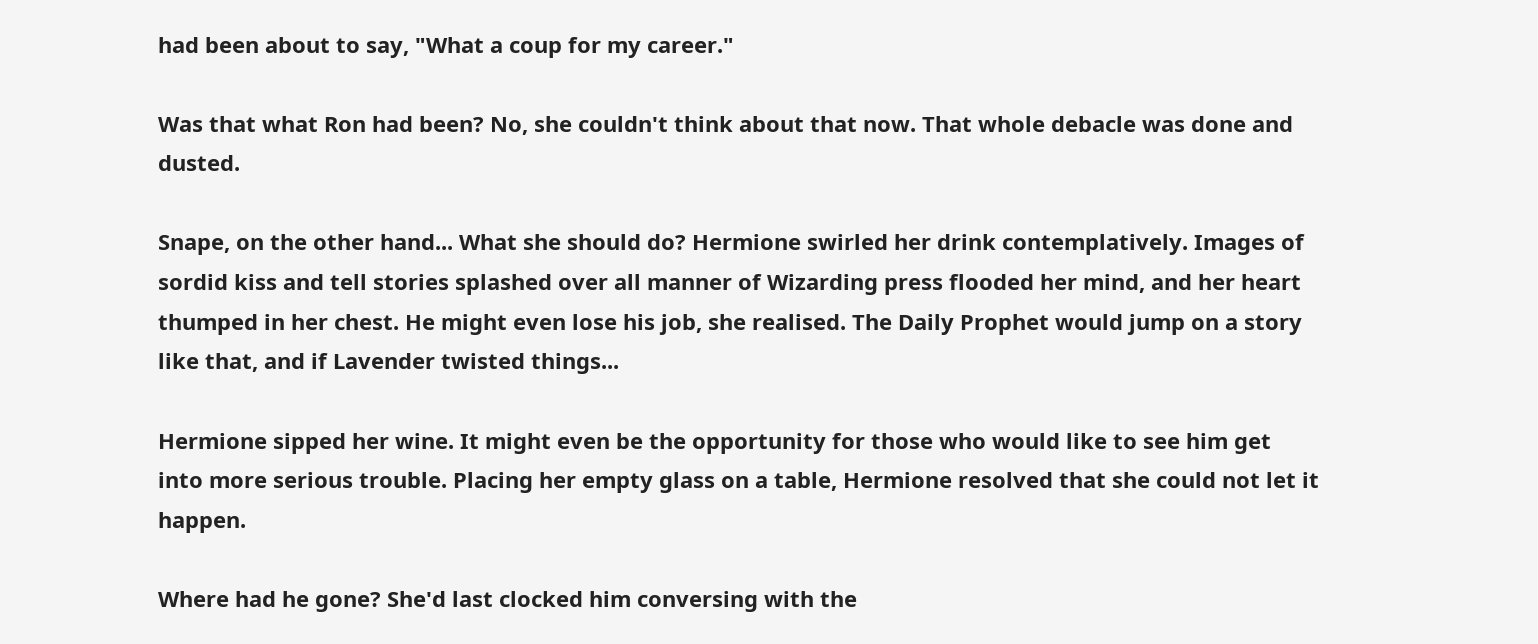had been about to say, "What a coup for my career."

Was that what Ron had been? No, she couldn't think about that now. That whole debacle was done and dusted.

Snape, on the other hand... What she should do? Hermione swirled her drink contemplatively. Images of sordid kiss and tell stories splashed over all manner of Wizarding press flooded her mind, and her heart thumped in her chest. He might even lose his job, she realised. The Daily Prophet would jump on a story like that, and if Lavender twisted things...

Hermione sipped her wine. It might even be the opportunity for those who would like to see him get into more serious trouble. Placing her empty glass on a table, Hermione resolved that she could not let it happen.

Where had he gone? She'd last clocked him conversing with the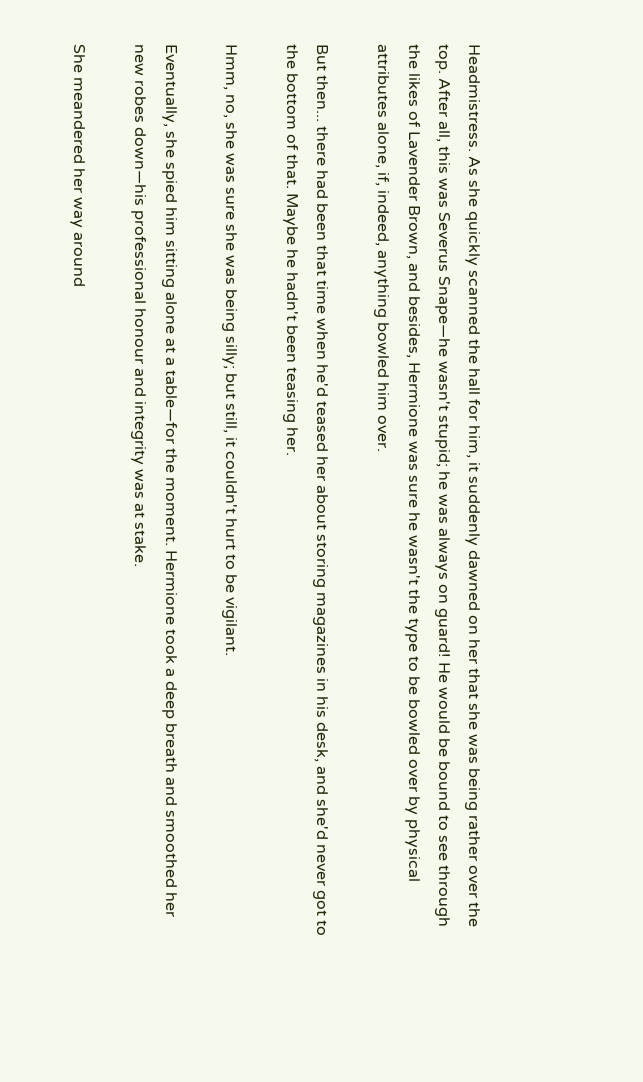Headmistress. As she quickly scanned the hall for him, it suddenly dawned on her that she was being rather over the top. After all, this was Severus Snape—he wasn't stupid; he was always on guard! He would be bound to see through the likes of Lavender Brown, and besides, Hermione was sure he wasn't the type to be bowled over by physical attributes alone, if, indeed, anything bowled him over.

But then... there had been that time when he'd teased her about storing magazines in his desk, and she'd never got to the bottom of that. Maybe he hadn't been teasing her.

Hmm, no, she was sure she was being silly; but still, it couldn't hurt to be vigilant.

Eventually, she spied him sitting alone at a table—for the moment. Hermione took a deep breath and smoothed her new robes down—his professional honour and integrity was at stake.

She meandered her way around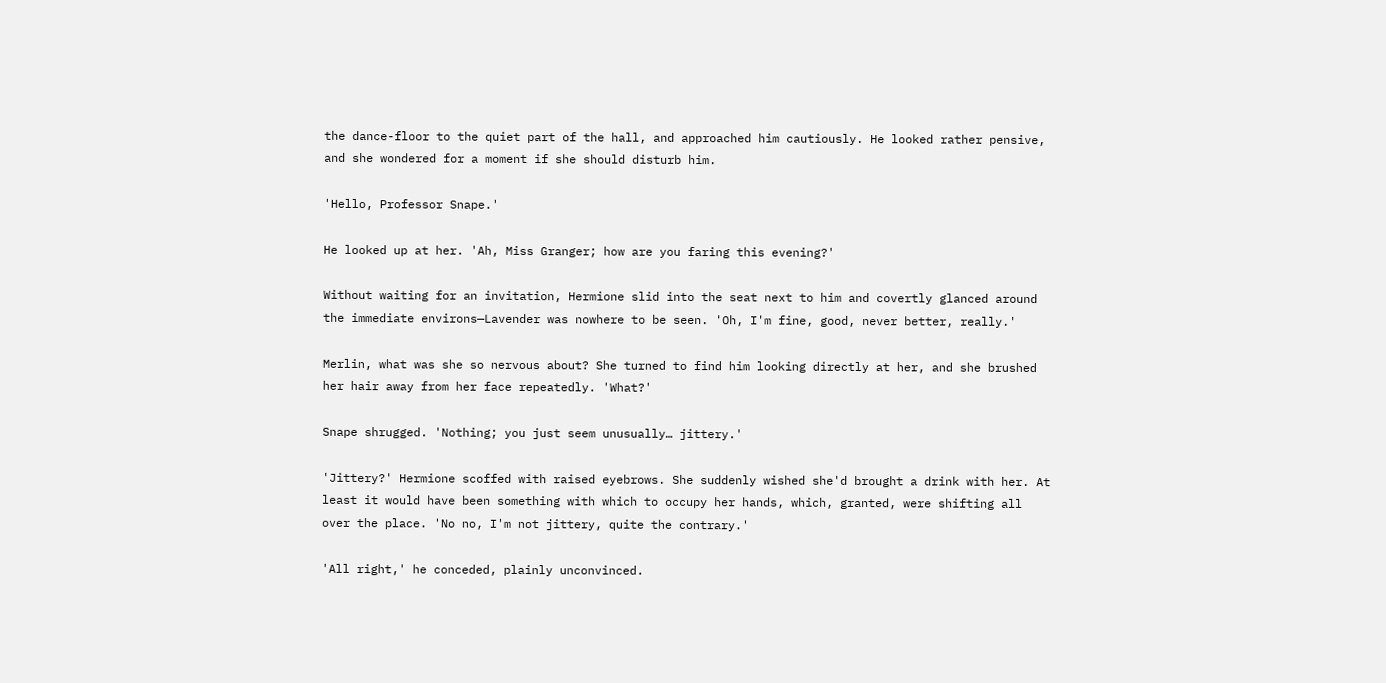the dance-floor to the quiet part of the hall, and approached him cautiously. He looked rather pensive, and she wondered for a moment if she should disturb him.

'Hello, Professor Snape.'

He looked up at her. 'Ah, Miss Granger; how are you faring this evening?'

Without waiting for an invitation, Hermione slid into the seat next to him and covertly glanced around the immediate environs—Lavender was nowhere to be seen. 'Oh, I'm fine, good, never better, really.'

Merlin, what was she so nervous about? She turned to find him looking directly at her, and she brushed her hair away from her face repeatedly. 'What?'

Snape shrugged. 'Nothing; you just seem unusually… jittery.'

'Jittery?' Hermione scoffed with raised eyebrows. She suddenly wished she'd brought a drink with her. At least it would have been something with which to occupy her hands, which, granted, were shifting all over the place. 'No no, I'm not jittery, quite the contrary.'

'All right,' he conceded, plainly unconvinced.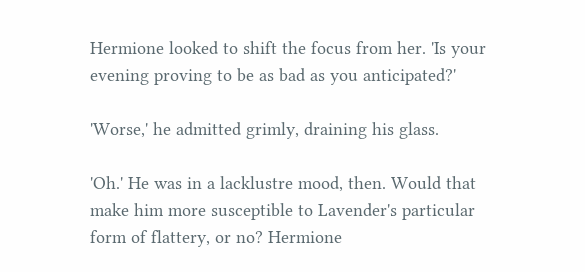Hermione looked to shift the focus from her. 'Is your evening proving to be as bad as you anticipated?'

'Worse,' he admitted grimly, draining his glass.

'Oh.' He was in a lacklustre mood, then. Would that make him more susceptible to Lavender's particular form of flattery, or no? Hermione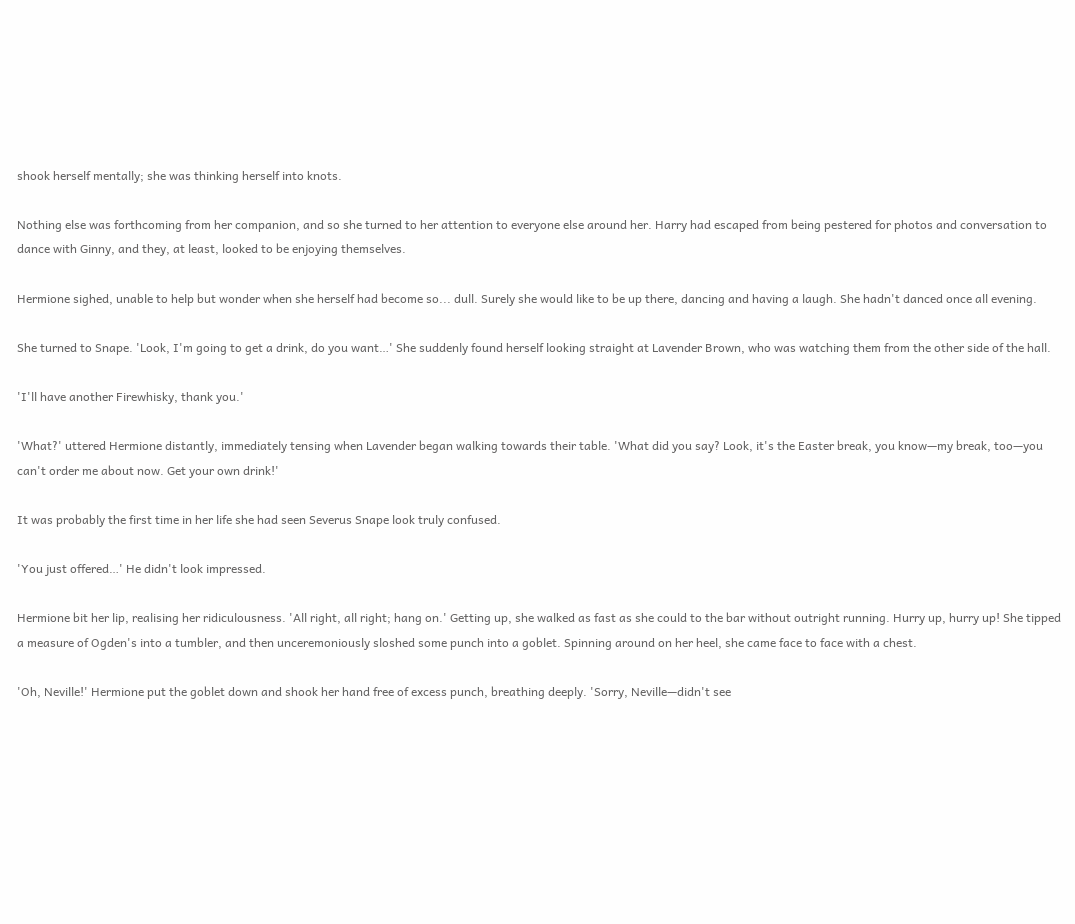shook herself mentally; she was thinking herself into knots.

Nothing else was forthcoming from her companion, and so she turned to her attention to everyone else around her. Harry had escaped from being pestered for photos and conversation to dance with Ginny, and they, at least, looked to be enjoying themselves.

Hermione sighed, unable to help but wonder when she herself had become so... dull. Surely she would like to be up there, dancing and having a laugh. She hadn't danced once all evening.

She turned to Snape. 'Look, I'm going to get a drink, do you want…' She suddenly found herself looking straight at Lavender Brown, who was watching them from the other side of the hall.

'I'll have another Firewhisky, thank you.'

'What?' uttered Hermione distantly, immediately tensing when Lavender began walking towards their table. 'What did you say? Look, it's the Easter break, you know—my break, too—you can't order me about now. Get your own drink!'

It was probably the first time in her life she had seen Severus Snape look truly confused.

'You just offered…' He didn't look impressed.

Hermione bit her lip, realising her ridiculousness. 'All right, all right; hang on.' Getting up, she walked as fast as she could to the bar without outright running. Hurry up, hurry up! She tipped a measure of Ogden's into a tumbler, and then unceremoniously sloshed some punch into a goblet. Spinning around on her heel, she came face to face with a chest.

'Oh, Neville!' Hermione put the goblet down and shook her hand free of excess punch, breathing deeply. 'Sorry, Neville—didn't see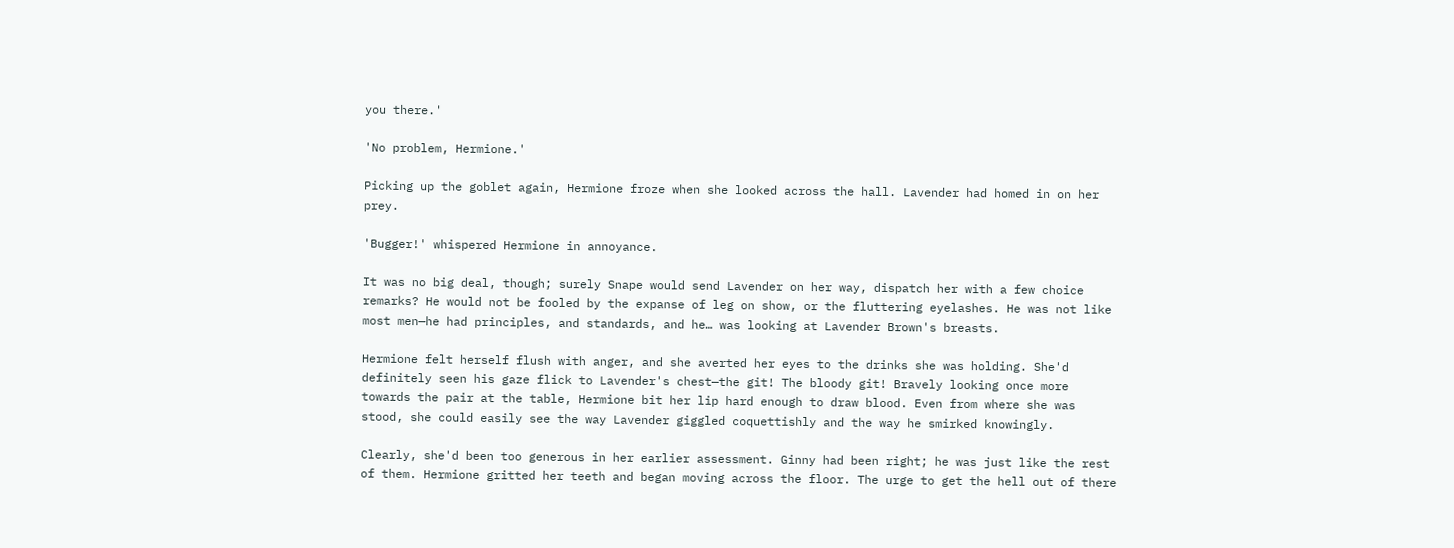you there.'

'No problem, Hermione.'

Picking up the goblet again, Hermione froze when she looked across the hall. Lavender had homed in on her prey.

'Bugger!' whispered Hermione in annoyance.

It was no big deal, though; surely Snape would send Lavender on her way, dispatch her with a few choice remarks? He would not be fooled by the expanse of leg on show, or the fluttering eyelashes. He was not like most men—he had principles, and standards, and he… was looking at Lavender Brown's breasts.

Hermione felt herself flush with anger, and she averted her eyes to the drinks she was holding. She'd definitely seen his gaze flick to Lavender's chest—the git! The bloody git! Bravely looking once more towards the pair at the table, Hermione bit her lip hard enough to draw blood. Even from where she was stood, she could easily see the way Lavender giggled coquettishly and the way he smirked knowingly.

Clearly, she'd been too generous in her earlier assessment. Ginny had been right; he was just like the rest of them. Hermione gritted her teeth and began moving across the floor. The urge to get the hell out of there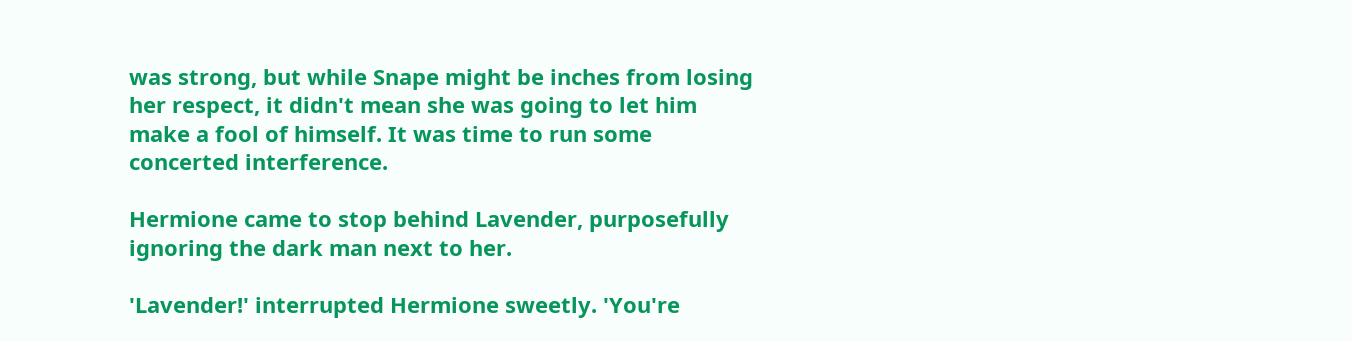was strong, but while Snape might be inches from losing her respect, it didn't mean she was going to let him make a fool of himself. It was time to run some concerted interference.

Hermione came to stop behind Lavender, purposefully ignoring the dark man next to her.

'Lavender!' interrupted Hermione sweetly. 'You're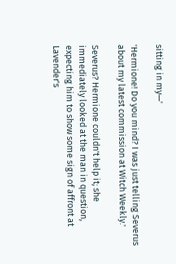sitting in my—'

'Hermione! Do you mind? I was just telling Severus about my latest commission at Witch Weekly.'

Severus? Hermione couldn't help it; she immediately looked at the man in question, expecting him to show some sign of affront at Lavender's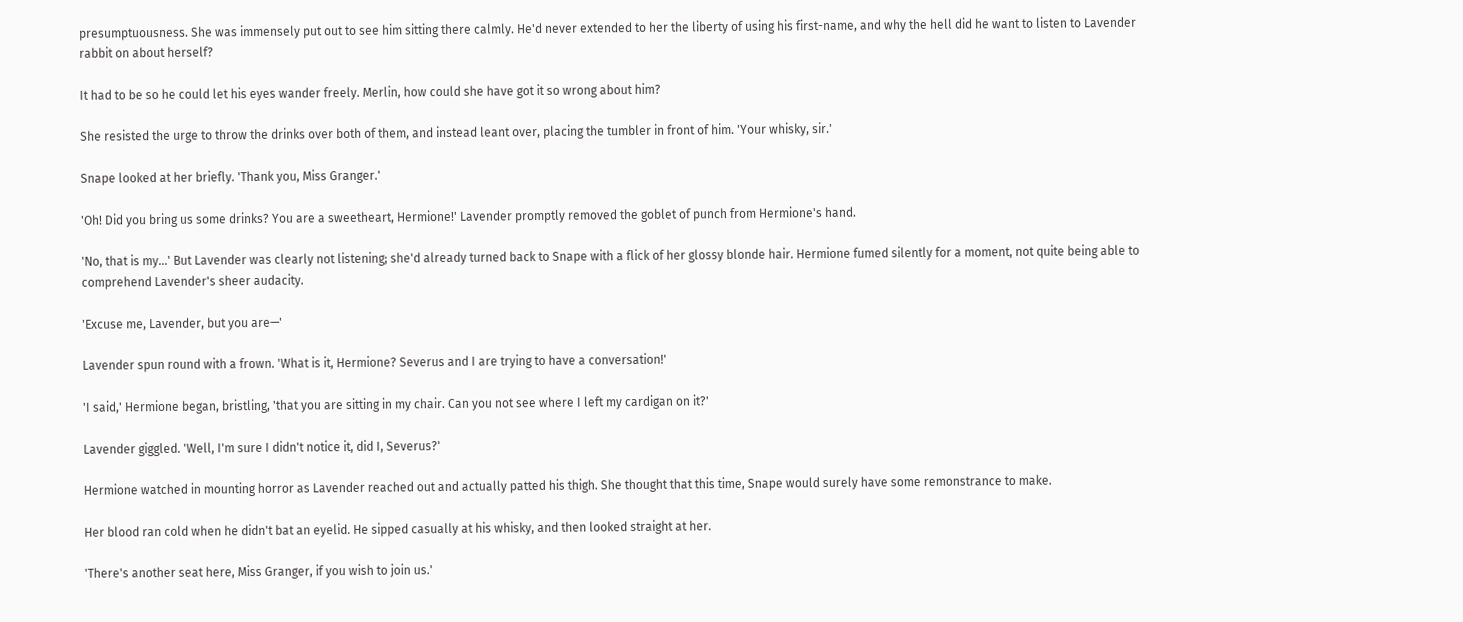presumptuousness. She was immensely put out to see him sitting there calmly. He'd never extended to her the liberty of using his first-name, and why the hell did he want to listen to Lavender rabbit on about herself?

It had to be so he could let his eyes wander freely. Merlin, how could she have got it so wrong about him?

She resisted the urge to throw the drinks over both of them, and instead leant over, placing the tumbler in front of him. 'Your whisky, sir.'

Snape looked at her briefly. 'Thank you, Miss Granger.'

'Oh! Did you bring us some drinks? You are a sweetheart, Hermione!' Lavender promptly removed the goblet of punch from Hermione's hand.

'No, that is my…' But Lavender was clearly not listening; she'd already turned back to Snape with a flick of her glossy blonde hair. Hermione fumed silently for a moment, not quite being able to comprehend Lavender's sheer audacity.

'Excuse me, Lavender, but you are—'

Lavender spun round with a frown. 'What is it, Hermione? Severus and I are trying to have a conversation!'

'I said,' Hermione began, bristling, 'that you are sitting in my chair. Can you not see where I left my cardigan on it?'

Lavender giggled. 'Well, I'm sure I didn't notice it, did I, Severus?'

Hermione watched in mounting horror as Lavender reached out and actually patted his thigh. She thought that this time, Snape would surely have some remonstrance to make.

Her blood ran cold when he didn't bat an eyelid. He sipped casually at his whisky, and then looked straight at her.

'There's another seat here, Miss Granger, if you wish to join us.'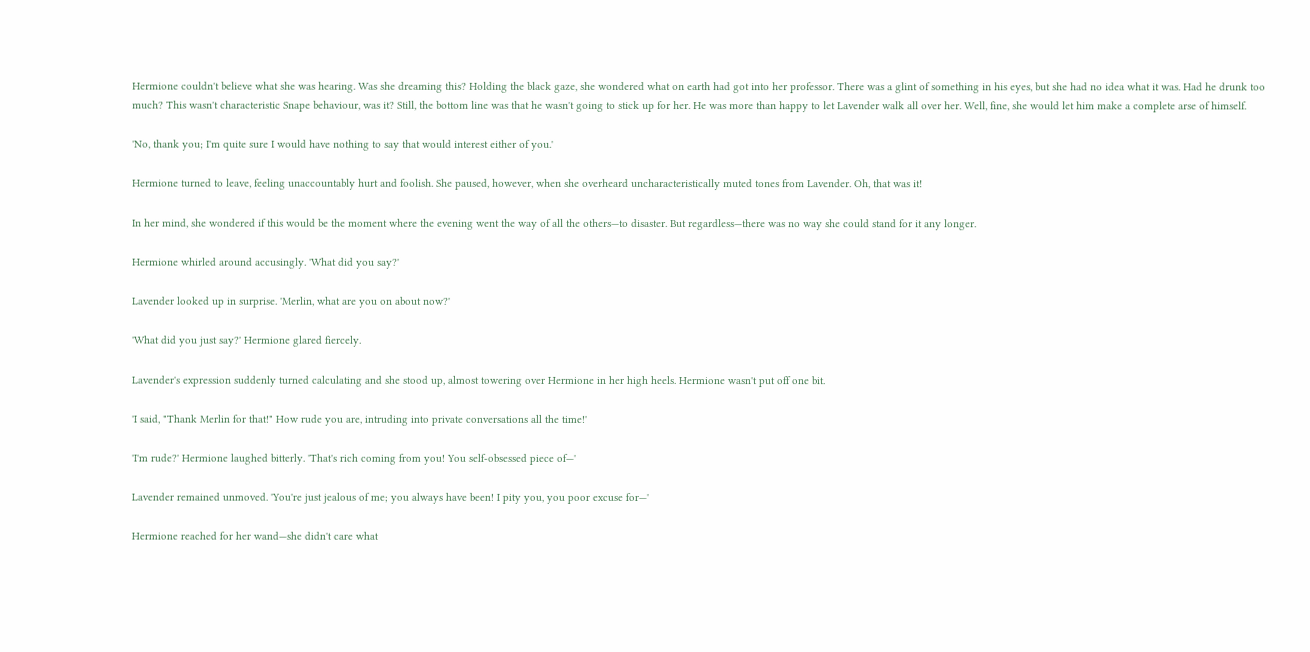Hermione couldn't believe what she was hearing. Was she dreaming this? Holding the black gaze, she wondered what on earth had got into her professor. There was a glint of something in his eyes, but she had no idea what it was. Had he drunk too much? This wasn't characteristic Snape behaviour, was it? Still, the bottom line was that he wasn't going to stick up for her. He was more than happy to let Lavender walk all over her. Well, fine, she would let him make a complete arse of himself.

'No, thank you; I'm quite sure I would have nothing to say that would interest either of you.'

Hermione turned to leave, feeling unaccountably hurt and foolish. She paused, however, when she overheard uncharacteristically muted tones from Lavender. Oh, that was it!

In her mind, she wondered if this would be the moment where the evening went the way of all the others—to disaster. But regardless—there was no way she could stand for it any longer.

Hermione whirled around accusingly. 'What did you say?'

Lavender looked up in surprise. 'Merlin, what are you on about now?'

'What did you just say?' Hermione glared fiercely.

Lavender's expression suddenly turned calculating and she stood up, almost towering over Hermione in her high heels. Hermione wasn't put off one bit.

'I said, "Thank Merlin for that!" How rude you are, intruding into private conversations all the time!'

'I'm rude?' Hermione laughed bitterly. 'That's rich coming from you! You self-obsessed piece of—'

Lavender remained unmoved. 'You're just jealous of me; you always have been! I pity you, you poor excuse for—'

Hermione reached for her wand—she didn't care what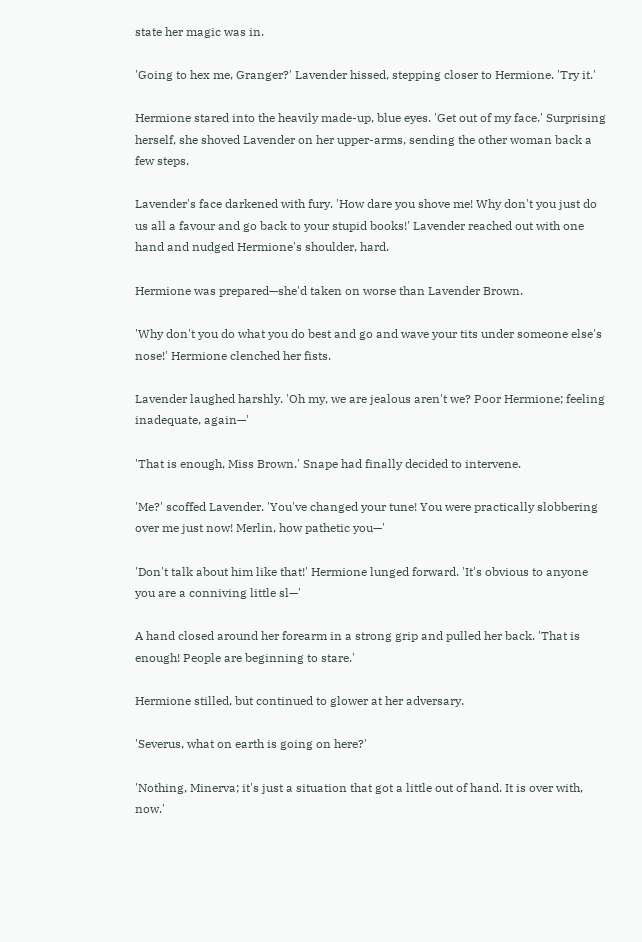state her magic was in.

'Going to hex me, Granger?' Lavender hissed, stepping closer to Hermione. 'Try it.'

Hermione stared into the heavily made-up, blue eyes. 'Get out of my face.' Surprising herself, she shoved Lavender on her upper-arms, sending the other woman back a few steps.

Lavender's face darkened with fury. 'How dare you shove me! Why don't you just do us all a favour and go back to your stupid books!' Lavender reached out with one hand and nudged Hermione's shoulder, hard.

Hermione was prepared—she'd taken on worse than Lavender Brown.

'Why don't you do what you do best and go and wave your tits under someone else's nose!' Hermione clenched her fists.

Lavender laughed harshly. 'Oh my, we are jealous aren't we? Poor Hermione; feeling inadequate, again—'

'That is enough, Miss Brown.' Snape had finally decided to intervene.

'Me?' scoffed Lavender. 'You've changed your tune! You were practically slobbering over me just now! Merlin, how pathetic you—'

'Don't talk about him like that!' Hermione lunged forward. 'It's obvious to anyone you are a conniving little sl—'

A hand closed around her forearm in a strong grip and pulled her back. 'That is enough! People are beginning to stare.'

Hermione stilled, but continued to glower at her adversary.

'Severus, what on earth is going on here?'

'Nothing, Minerva; it's just a situation that got a little out of hand. It is over with, now.'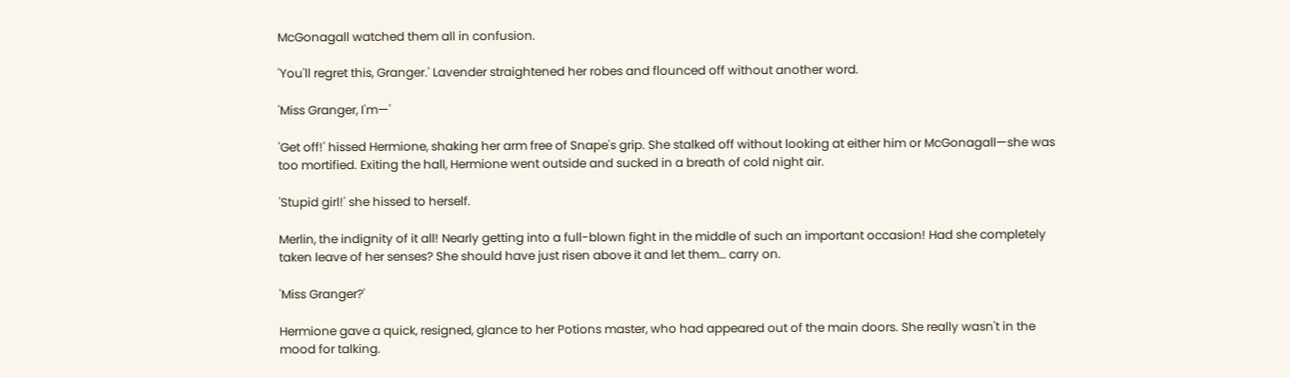McGonagall watched them all in confusion.

'You'll regret this, Granger.' Lavender straightened her robes and flounced off without another word.

'Miss Granger, I'm—'

'Get off!' hissed Hermione, shaking her arm free of Snape's grip. She stalked off without looking at either him or McGonagall—she was too mortified. Exiting the hall, Hermione went outside and sucked in a breath of cold night air.

'Stupid girl!' she hissed to herself.

Merlin, the indignity of it all! Nearly getting into a full-blown fight in the middle of such an important occasion! Had she completely taken leave of her senses? She should have just risen above it and let them… carry on.

'Miss Granger?'

Hermione gave a quick, resigned, glance to her Potions master, who had appeared out of the main doors. She really wasn't in the mood for talking.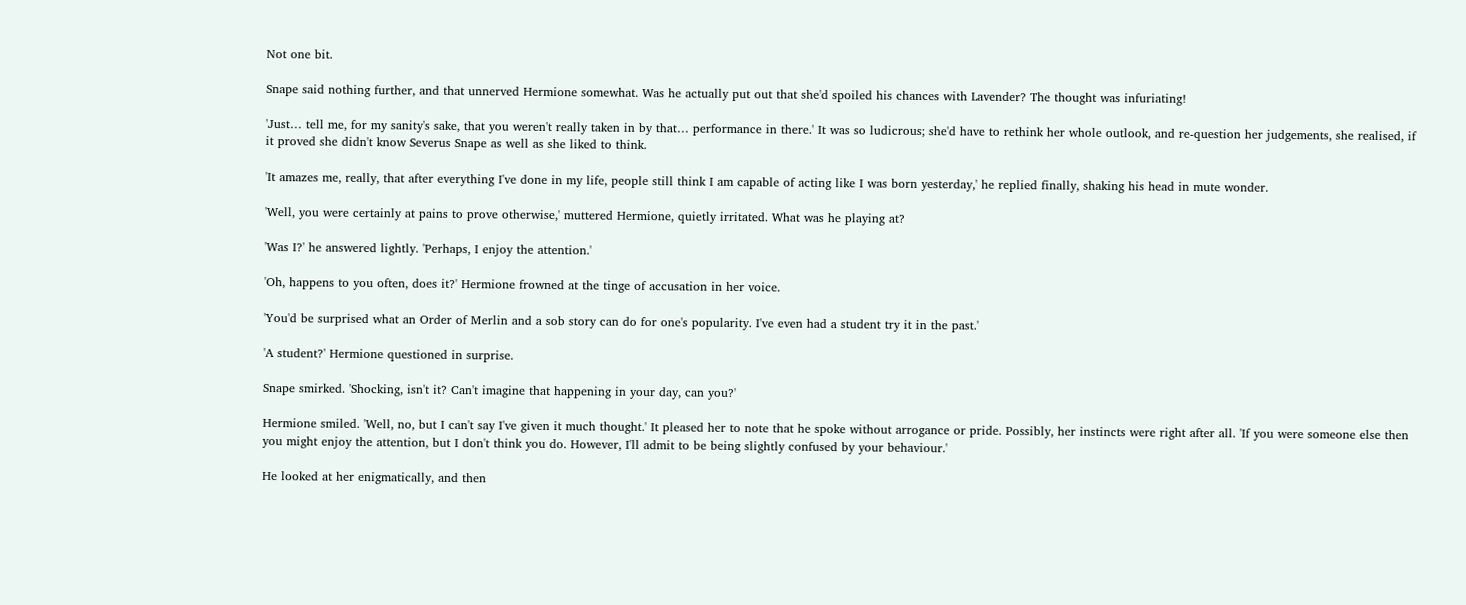Not one bit.

Snape said nothing further, and that unnerved Hermione somewhat. Was he actually put out that she'd spoiled his chances with Lavender? The thought was infuriating!

'Just… tell me, for my sanity's sake, that you weren't really taken in by that… performance in there.' It was so ludicrous; she'd have to rethink her whole outlook, and re-question her judgements, she realised, if it proved she didn't know Severus Snape as well as she liked to think.

'It amazes me, really, that after everything I've done in my life, people still think I am capable of acting like I was born yesterday,' he replied finally, shaking his head in mute wonder.

'Well, you were certainly at pains to prove otherwise,' muttered Hermione, quietly irritated. What was he playing at?

'Was I?' he answered lightly. 'Perhaps, I enjoy the attention.'

'Oh, happens to you often, does it?' Hermione frowned at the tinge of accusation in her voice.

'You'd be surprised what an Order of Merlin and a sob story can do for one's popularity. I've even had a student try it in the past.'

'A student?' Hermione questioned in surprise.

Snape smirked. 'Shocking, isn't it? Can't imagine that happening in your day, can you?'

Hermione smiled. 'Well, no, but I can't say I've given it much thought.' It pleased her to note that he spoke without arrogance or pride. Possibly, her instincts were right after all. 'If you were someone else then you might enjoy the attention, but I don't think you do. However, I'll admit to be being slightly confused by your behaviour.'

He looked at her enigmatically, and then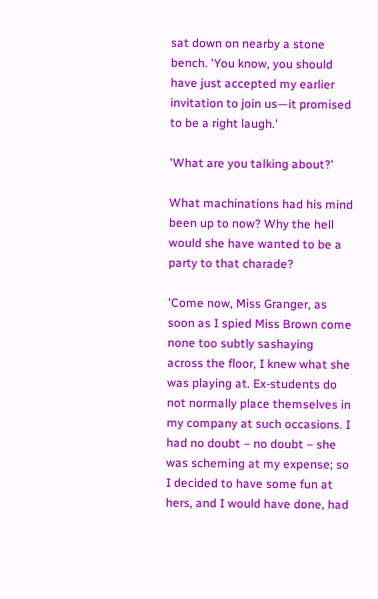sat down on nearby a stone bench. 'You know, you should have just accepted my earlier invitation to join us—it promised to be a right laugh.'

'What are you talking about?'

What machinations had his mind been up to now? Why the hell would she have wanted to be a party to that charade?

'Come now, Miss Granger, as soon as I spied Miss Brown come none too subtly sashaying across the floor, I knew what she was playing at. Ex-students do not normally place themselves in my company at such occasions. I had no doubt – no doubt – she was scheming at my expense; so I decided to have some fun at hers, and I would have done, had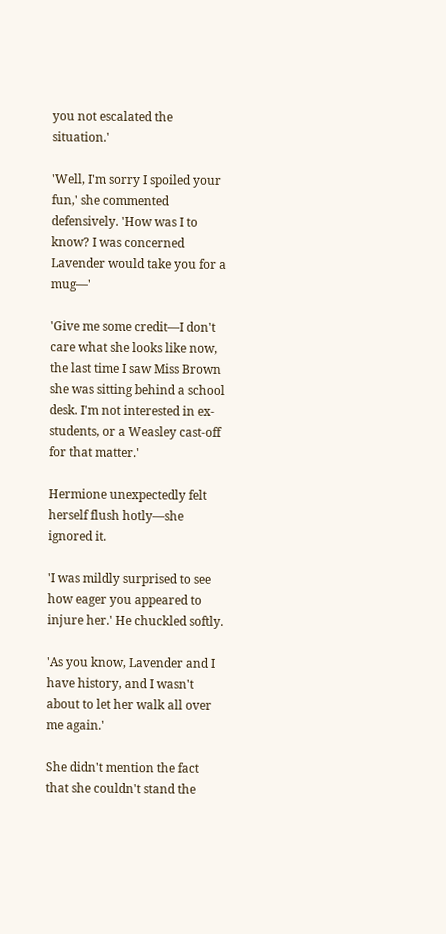you not escalated the situation.'

'Well, I'm sorry I spoiled your fun,' she commented defensively. 'How was I to know? I was concerned Lavender would take you for a mug—'

'Give me some credit—I don't care what she looks like now, the last time I saw Miss Brown she was sitting behind a school desk. I'm not interested in ex-students, or a Weasley cast-off for that matter.'

Hermione unexpectedly felt herself flush hotly—she ignored it.

'I was mildly surprised to see how eager you appeared to injure her.' He chuckled softly.

'As you know, Lavender and I have history, and I wasn't about to let her walk all over me again.'

She didn't mention the fact that she couldn't stand the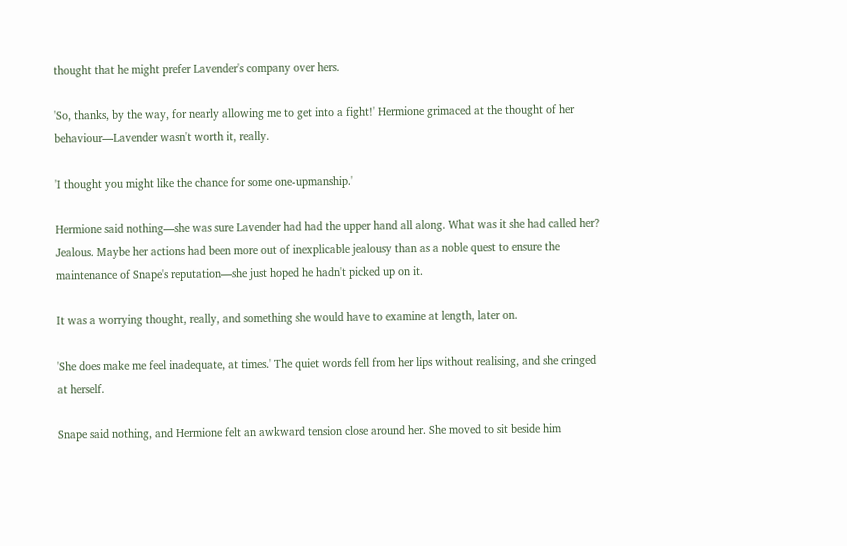thought that he might prefer Lavender's company over hers.

'So, thanks, by the way, for nearly allowing me to get into a fight!' Hermione grimaced at the thought of her behaviour—Lavender wasn't worth it, really.

'I thought you might like the chance for some one-upmanship.'

Hermione said nothing—she was sure Lavender had had the upper hand all along. What was it she had called her? Jealous. Maybe her actions had been more out of inexplicable jealousy than as a noble quest to ensure the maintenance of Snape's reputation—she just hoped he hadn't picked up on it.

It was a worrying thought, really, and something she would have to examine at length, later on.

'She does make me feel inadequate, at times.' The quiet words fell from her lips without realising, and she cringed at herself.

Snape said nothing, and Hermione felt an awkward tension close around her. She moved to sit beside him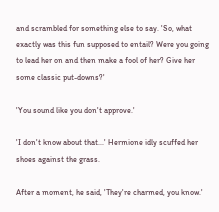and scrambled for something else to say. 'So, what exactly was this fun supposed to entail? Were you going to lead her on and then make a fool of her? Give her some classic put-downs?'

'You sound like you don't approve.'

'I don't know about that...' Hermione idly scuffed her shoes against the grass.

After a moment, he said, 'They're charmed, you know.'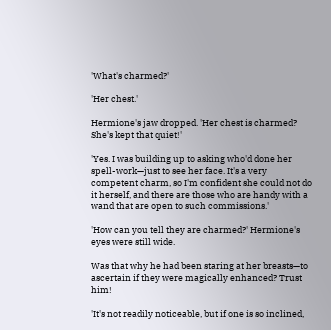'What's charmed?'

'Her chest.'

Hermione's jaw dropped. 'Her chest is charmed? She's kept that quiet!'

'Yes. I was building up to asking who'd done her spell-work—just to see her face. It's a very competent charm, so I'm confident she could not do it herself, and there are those who are handy with a wand that are open to such commissions.'

'How can you tell they are charmed?' Hermione's eyes were still wide.

Was that why he had been staring at her breasts—to ascertain if they were magically enhanced? Trust him!

'It's not readily noticeable, but if one is so inclined,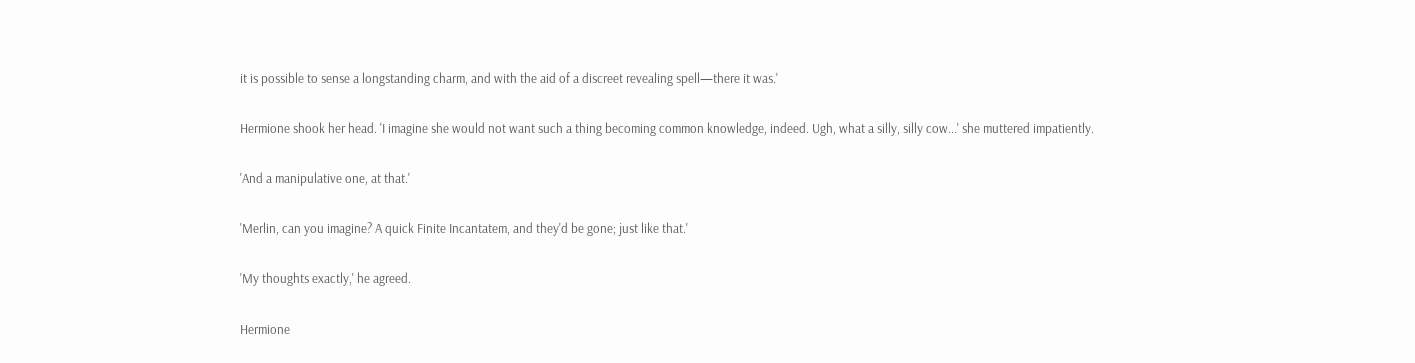it is possible to sense a longstanding charm, and with the aid of a discreet revealing spell—there it was.'

Hermione shook her head. 'I imagine she would not want such a thing becoming common knowledge, indeed. Ugh, what a silly, silly cow...' she muttered impatiently.

'And a manipulative one, at that.'

'Merlin, can you imagine? A quick Finite Incantatem, and they'd be gone; just like that.'

'My thoughts exactly,' he agreed.

Hermione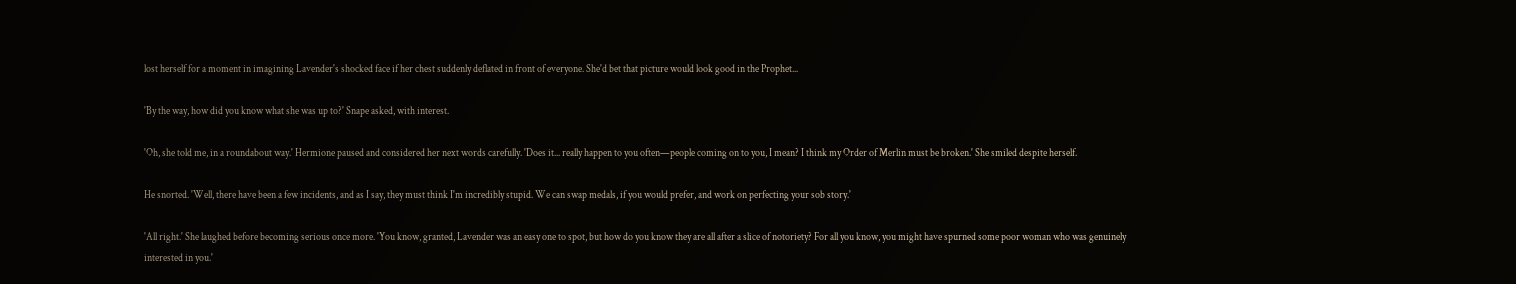lost herself for a moment in imagining Lavender's shocked face if her chest suddenly deflated in front of everyone. She'd bet that picture would look good in the Prophet...

'By the way, how did you know what she was up to?' Snape asked, with interest.

'Oh, she told me, in a roundabout way.' Hermione paused and considered her next words carefully. 'Does it... really happen to you often—people coming on to you, I mean? I think my Order of Merlin must be broken.' She smiled despite herself.

He snorted. 'Well, there have been a few incidents, and as I say, they must think I'm incredibly stupid. We can swap medals, if you would prefer, and work on perfecting your sob story.'

'All right.' She laughed before becoming serious once more. 'You know, granted, Lavender was an easy one to spot, but how do you know they are all after a slice of notoriety? For all you know, you might have spurned some poor woman who was genuinely interested in you.'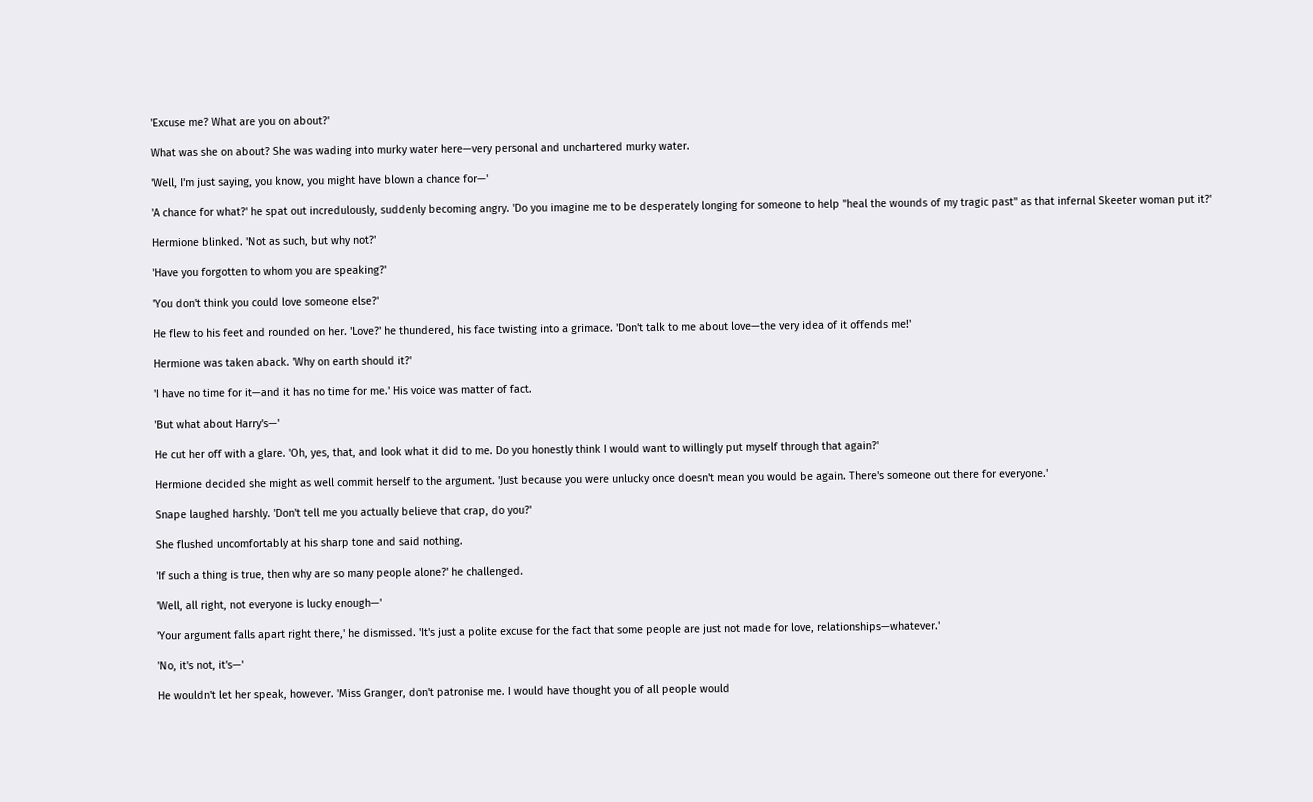'Excuse me? What are you on about?'

What was she on about? She was wading into murky water here—very personal and unchartered murky water.

'Well, I'm just saying, you know, you might have blown a chance for—'

'A chance for what?' he spat out incredulously, suddenly becoming angry. 'Do you imagine me to be desperately longing for someone to help "heal the wounds of my tragic past" as that infernal Skeeter woman put it?'

Hermione blinked. 'Not as such, but why not?'

'Have you forgotten to whom you are speaking?'

'You don't think you could love someone else?'

He flew to his feet and rounded on her. 'Love?' he thundered, his face twisting into a grimace. 'Don't talk to me about love—the very idea of it offends me!'

Hermione was taken aback. 'Why on earth should it?'

'I have no time for it—and it has no time for me.' His voice was matter of fact.

'But what about Harry's—'

He cut her off with a glare. 'Oh, yes, that, and look what it did to me. Do you honestly think I would want to willingly put myself through that again?'

Hermione decided she might as well commit herself to the argument. 'Just because you were unlucky once doesn't mean you would be again. There's someone out there for everyone.'

Snape laughed harshly. 'Don't tell me you actually believe that crap, do you?'

She flushed uncomfortably at his sharp tone and said nothing.

'If such a thing is true, then why are so many people alone?' he challenged.

'Well, all right, not everyone is lucky enough—'

'Your argument falls apart right there,' he dismissed. 'It's just a polite excuse for the fact that some people are just not made for love, relationships—whatever.'

'No, it's not, it's—'

He wouldn't let her speak, however. 'Miss Granger, don't patronise me. I would have thought you of all people would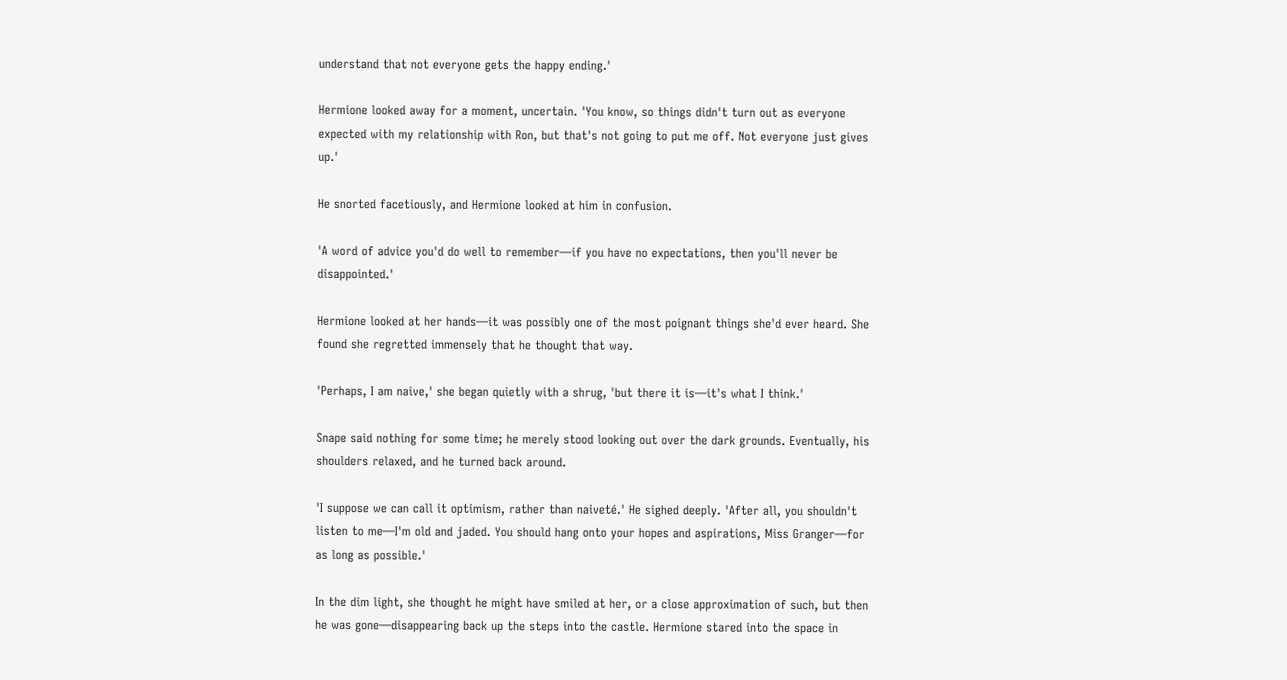understand that not everyone gets the happy ending.'

Hermione looked away for a moment, uncertain. 'You know, so things didn't turn out as everyone expected with my relationship with Ron, but that's not going to put me off. Not everyone just gives up.'

He snorted facetiously, and Hermione looked at him in confusion.

'A word of advice you'd do well to remember—if you have no expectations, then you'll never be disappointed.'

Hermione looked at her hands—it was possibly one of the most poignant things she'd ever heard. She found she regretted immensely that he thought that way.

'Perhaps, I am naive,' she began quietly with a shrug, 'but there it is—it's what I think.'

Snape said nothing for some time; he merely stood looking out over the dark grounds. Eventually, his shoulders relaxed, and he turned back around.

'I suppose we can call it optimism, rather than naiveté.' He sighed deeply. 'After all, you shouldn't listen to me—I'm old and jaded. You should hang onto your hopes and aspirations, Miss Granger—for as long as possible.'

In the dim light, she thought he might have smiled at her, or a close approximation of such, but then he was gone—disappearing back up the steps into the castle. Hermione stared into the space in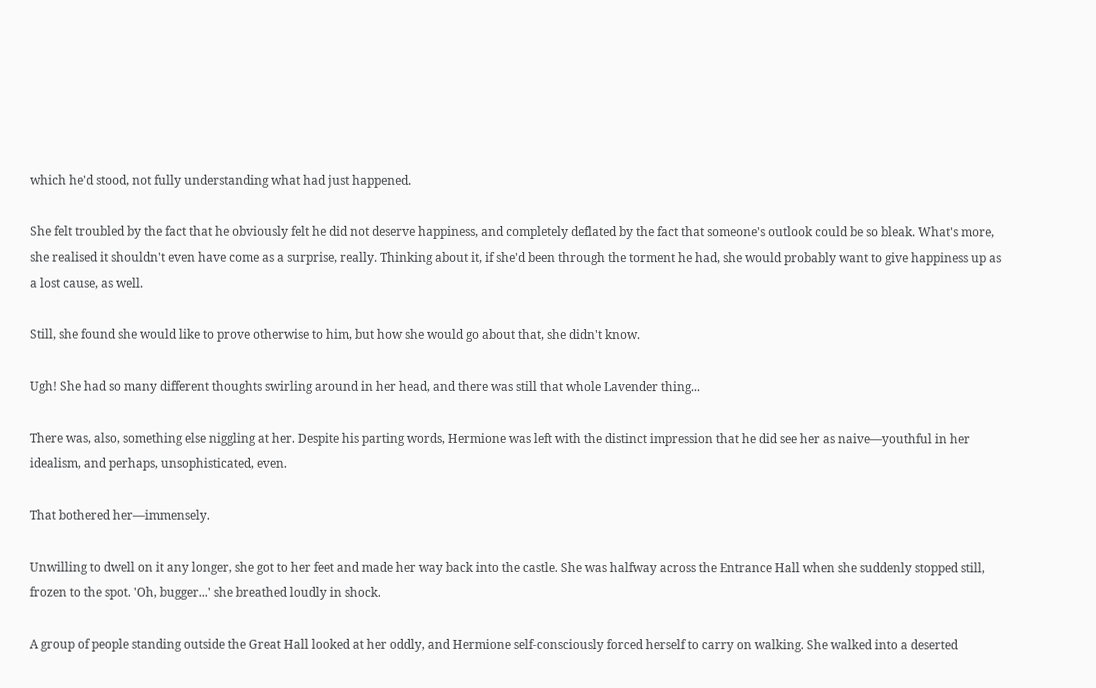which he'd stood, not fully understanding what had just happened.

She felt troubled by the fact that he obviously felt he did not deserve happiness, and completely deflated by the fact that someone's outlook could be so bleak. What's more, she realised it shouldn't even have come as a surprise, really. Thinking about it, if she'd been through the torment he had, she would probably want to give happiness up as a lost cause, as well.

Still, she found she would like to prove otherwise to him, but how she would go about that, she didn't know.

Ugh! She had so many different thoughts swirling around in her head, and there was still that whole Lavender thing...

There was, also, something else niggling at her. Despite his parting words, Hermione was left with the distinct impression that he did see her as naive—youthful in her idealism, and perhaps, unsophisticated, even.

That bothered her—immensely.

Unwilling to dwell on it any longer, she got to her feet and made her way back into the castle. She was halfway across the Entrance Hall when she suddenly stopped still, frozen to the spot. 'Oh, bugger...' she breathed loudly in shock.

A group of people standing outside the Great Hall looked at her oddly, and Hermione self-consciously forced herself to carry on walking. She walked into a deserted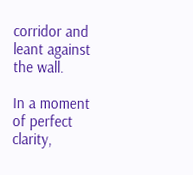corridor and leant against the wall.

In a moment of perfect clarity,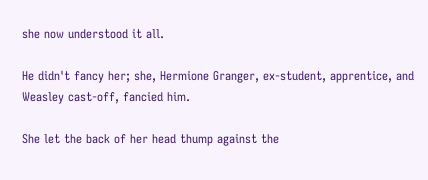she now understood it all.

He didn't fancy her; she, Hermione Granger, ex-student, apprentice, and Weasley cast-off, fancied him.

She let the back of her head thump against the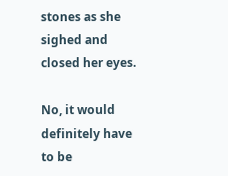stones as she sighed and closed her eyes.

No, it would definitely have to be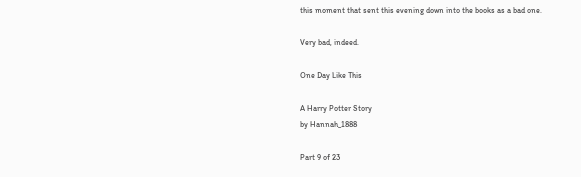this moment that sent this evening down into the books as a bad one.

Very bad, indeed.

One Day Like This

A Harry Potter Story
by Hannah_1888

Part 9 of 23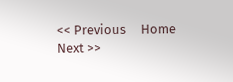<< Previous     Home     Next >>